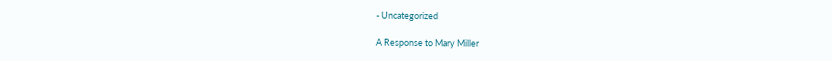- Uncategorized

A Response to Mary Miller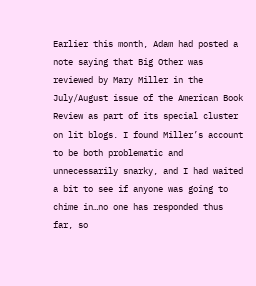Earlier this month, Adam had posted a note saying that Big Other was reviewed by Mary Miller in the July/August issue of the American Book Review as part of its special cluster on lit blogs. I found Miller’s account to be both problematic and unnecessarily snarky, and I had waited a bit to see if anyone was going to chime in…no one has responded thus far, so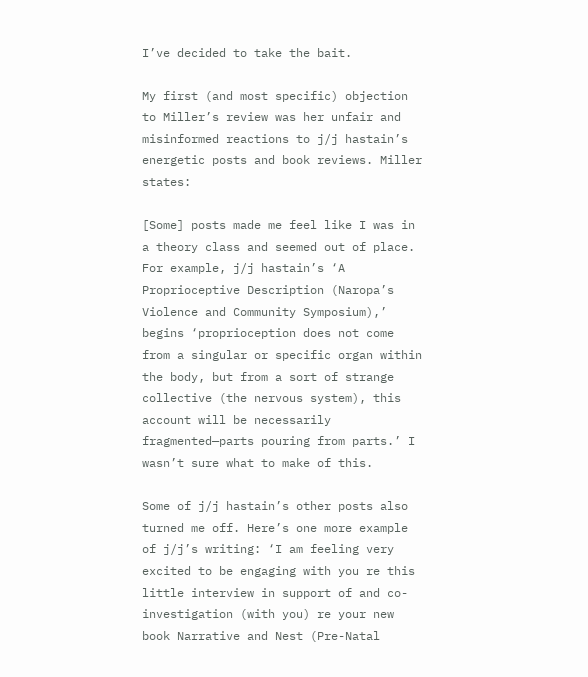I’ve decided to take the bait.

My first (and most specific) objection to Miller’s review was her unfair and misinformed reactions to j/j hastain’s energetic posts and book reviews. Miller states:

[Some] posts made me feel like I was in a theory class and seemed out of place. For example, j/j hastain’s ‘A Proprioceptive Description (Naropa’s Violence and Community Symposium),’ begins ‘proprioception does not come from a singular or specific organ within the body, but from a sort of strange collective (the nervous system), this account will be necessarily fragmented—parts pouring from parts.’ I wasn’t sure what to make of this.

Some of j/j hastain’s other posts also turned me off. Here’s one more example of j/j’s writing: ‘I am feeling very excited to be engaging with you re this little interview in support of and co-investigation (with you) re your new book Narrative and Nest (Pre-Natal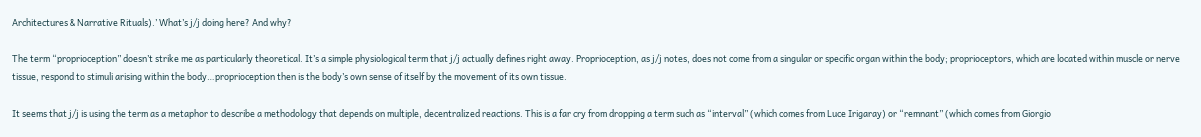Architectures & Narrative Rituals).’ What’s j/j doing here? And why?

The term “proprioception” doesn’t strike me as particularly theoretical. It’s a simple physiological term that j/j actually defines right away. Proprioception, as j/j notes, does not come from a singular or specific organ within the body; proprioceptors, which are located within muscle or nerve tissue, respond to stimuli arising within the body…proprioception then is the body’s own sense of itself by the movement of its own tissue.

It seems that j/j is using the term as a metaphor to describe a methodology that depends on multiple, decentralized reactions. This is a far cry from dropping a term such as “interval” (which comes from Luce Irigaray) or “remnant” (which comes from Giorgio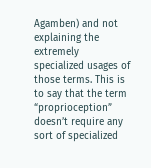Agamben) and not explaining the extremely specialized usages of those terms. This is to say that the term “proprioception” doesn’t require any sort of specialized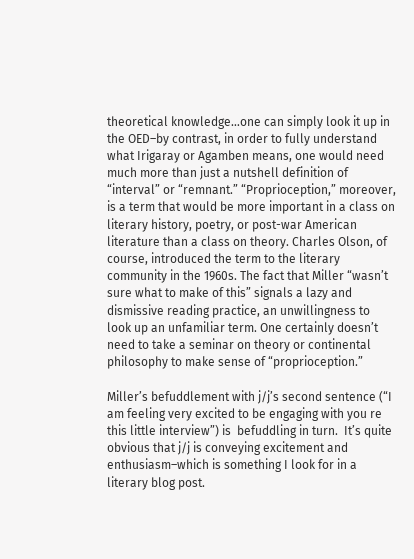theoretical knowledge…one can simply look it up in the OED–by contrast, in order to fully understand what Irigaray or Agamben means, one would need much more than just a nutshell definition of “interval” or “remnant.” “Proprioception,” moreover, is a term that would be more important in a class on literary history, poetry, or post-war American literature than a class on theory. Charles Olson, of course, introduced the term to the literary community in the 1960s. The fact that Miller “wasn’t sure what to make of this” signals a lazy and dismissive reading practice, an unwillingness to look up an unfamiliar term. One certainly doesn’t need to take a seminar on theory or continental philosophy to make sense of “proprioception.”

Miller’s befuddlement with j/j’s second sentence (“I am feeling very excited to be engaging with you re this little interview”) is  befuddling in turn.  It’s quite obvious that j/j is conveying excitement and enthusiasm–which is something I look for in a literary blog post.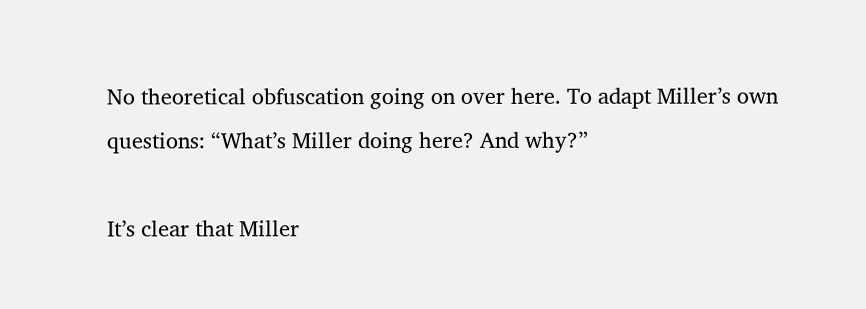No theoretical obfuscation going on over here. To adapt Miller’s own questions: “What’s Miller doing here? And why?”

It’s clear that Miller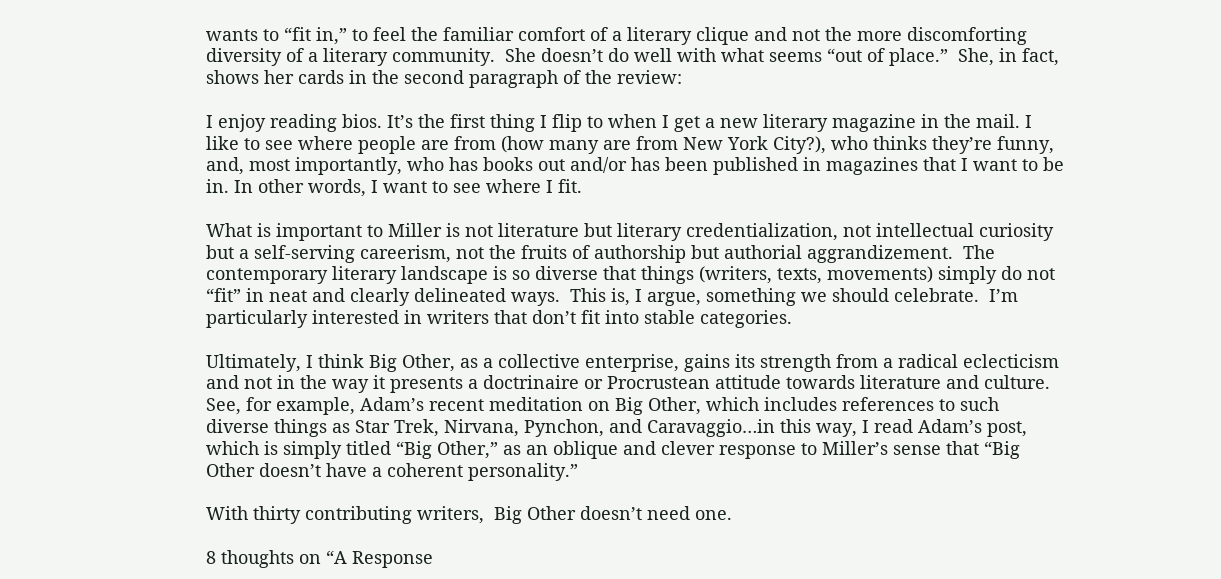wants to “fit in,” to feel the familiar comfort of a literary clique and not the more discomforting diversity of a literary community.  She doesn’t do well with what seems “out of place.”  She, in fact, shows her cards in the second paragraph of the review:

I enjoy reading bios. It’s the first thing I flip to when I get a new literary magazine in the mail. I like to see where people are from (how many are from New York City?), who thinks they’re funny, and, most importantly, who has books out and/or has been published in magazines that I want to be in. In other words, I want to see where I fit.

What is important to Miller is not literature but literary credentialization, not intellectual curiosity but a self-serving careerism, not the fruits of authorship but authorial aggrandizement.  The contemporary literary landscape is so diverse that things (writers, texts, movements) simply do not “fit” in neat and clearly delineated ways.  This is, I argue, something we should celebrate.  I’m particularly interested in writers that don’t fit into stable categories.

Ultimately, I think Big Other, as a collective enterprise, gains its strength from a radical eclecticism and not in the way it presents a doctrinaire or Procrustean attitude towards literature and culture.  See, for example, Adam’s recent meditation on Big Other, which includes references to such diverse things as Star Trek, Nirvana, Pynchon, and Caravaggio…in this way, I read Adam’s post, which is simply titled “Big Other,” as an oblique and clever response to Miller’s sense that “Big Other doesn’t have a coherent personality.”

With thirty contributing writers,  Big Other doesn’t need one.

8 thoughts on “A Response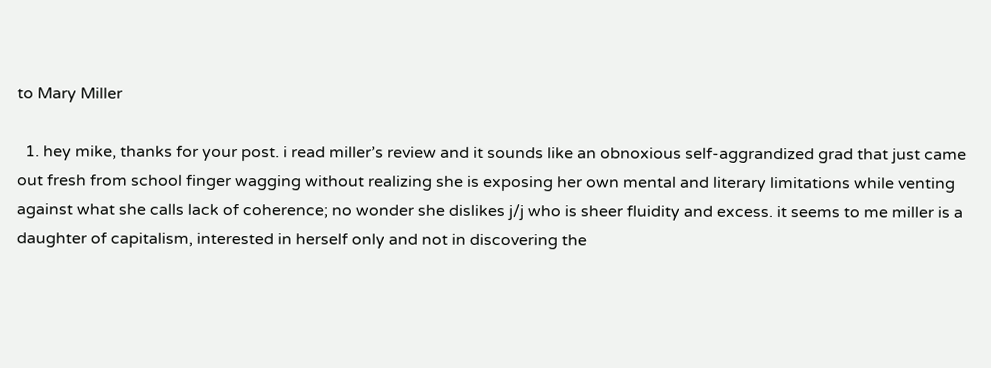to Mary Miller

  1. hey mike, thanks for your post. i read miller’s review and it sounds like an obnoxious self-aggrandized grad that just came out fresh from school finger wagging without realizing she is exposing her own mental and literary limitations while venting against what she calls lack of coherence; no wonder she dislikes j/j who is sheer fluidity and excess. it seems to me miller is a daughter of capitalism, interested in herself only and not in discovering the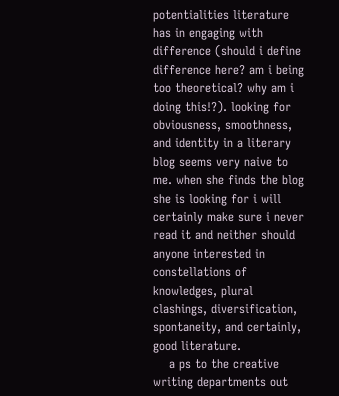potentialities literature has in engaging with difference (should i define difference here? am i being too theoretical? why am i doing this!?). looking for obviousness, smoothness, and identity in a literary blog seems very naive to me. when she finds the blog she is looking for i will certainly make sure i never read it and neither should anyone interested in constellations of knowledges, plural clashings, diversification, spontaneity, and certainly, good literature.
    a ps to the creative writing departments out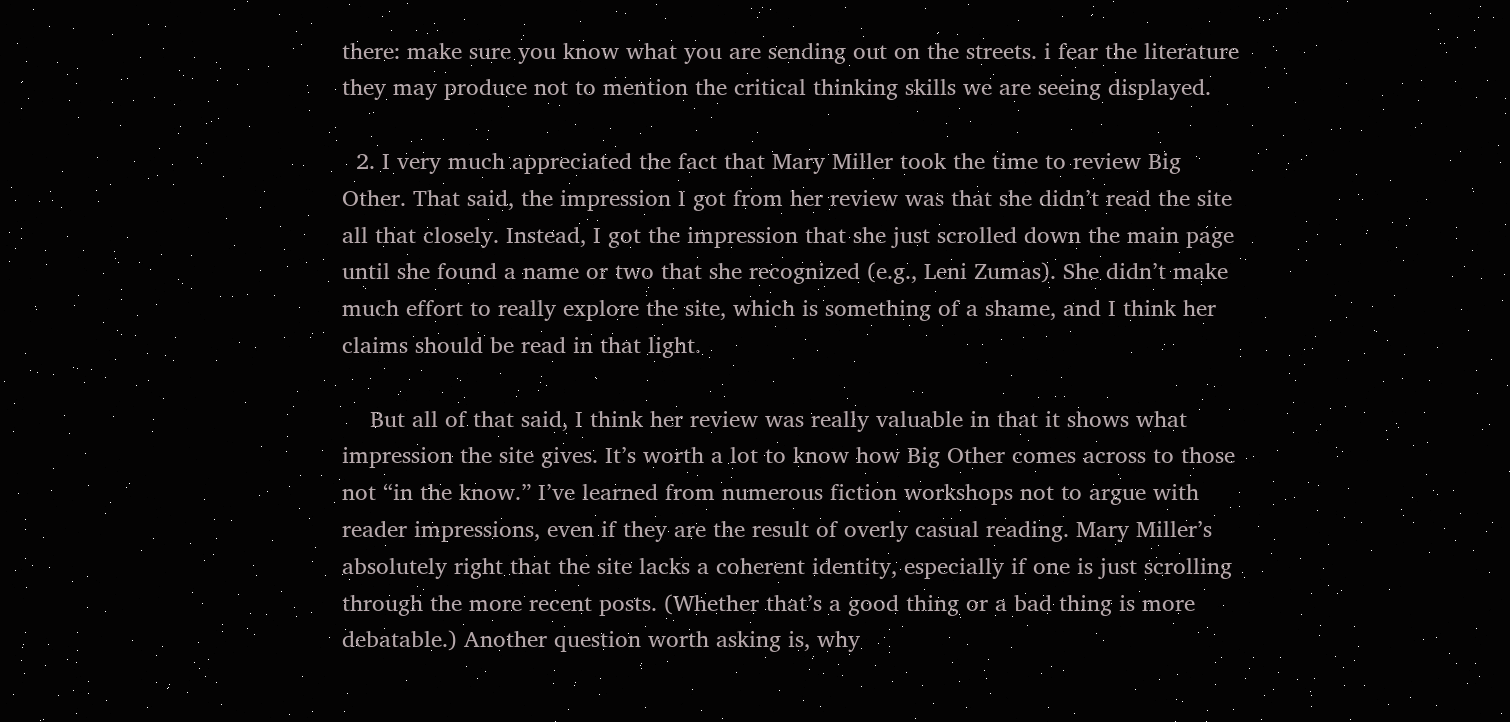there: make sure you know what you are sending out on the streets. i fear the literature they may produce not to mention the critical thinking skills we are seeing displayed.

  2. I very much appreciated the fact that Mary Miller took the time to review Big Other. That said, the impression I got from her review was that she didn’t read the site all that closely. Instead, I got the impression that she just scrolled down the main page until she found a name or two that she recognized (e.g., Leni Zumas). She didn’t make much effort to really explore the site, which is something of a shame, and I think her claims should be read in that light.

    But all of that said, I think her review was really valuable in that it shows what impression the site gives. It’s worth a lot to know how Big Other comes across to those not “in the know.” I’ve learned from numerous fiction workshops not to argue with reader impressions, even if they are the result of overly casual reading. Mary Miller’s absolutely right that the site lacks a coherent identity, especially if one is just scrolling through the more recent posts. (Whether that’s a good thing or a bad thing is more debatable.) Another question worth asking is, why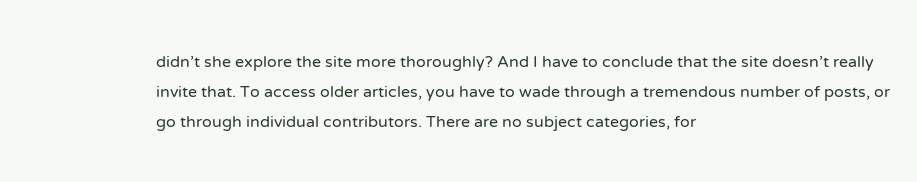didn’t she explore the site more thoroughly? And I have to conclude that the site doesn’t really invite that. To access older articles, you have to wade through a tremendous number of posts, or go through individual contributors. There are no subject categories, for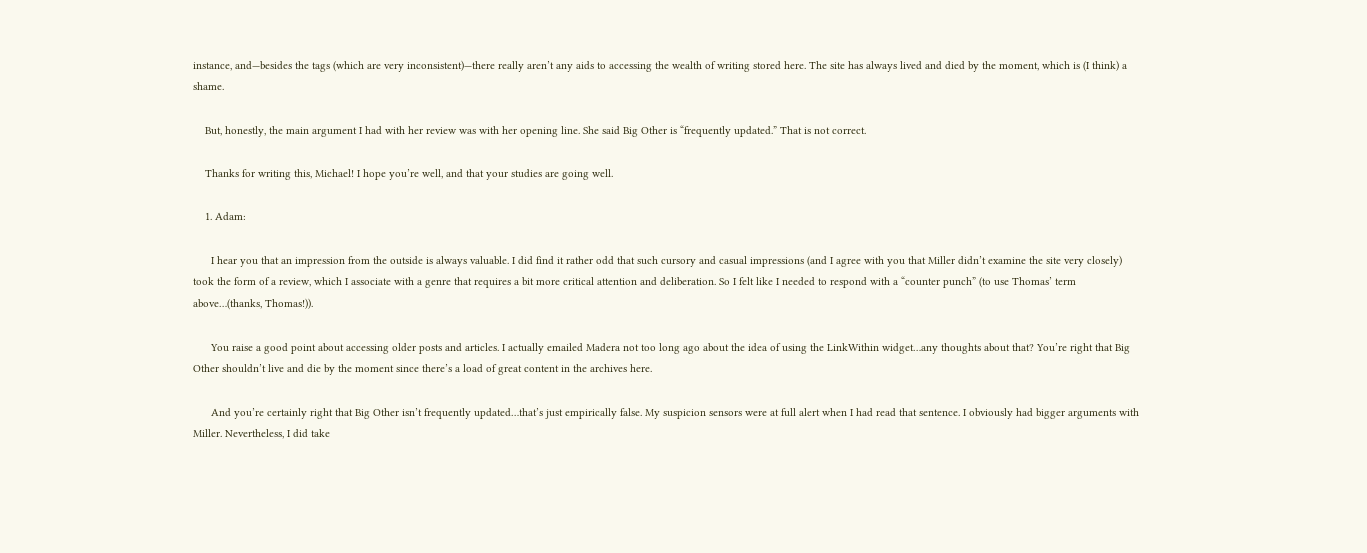instance, and—besides the tags (which are very inconsistent)—there really aren’t any aids to accessing the wealth of writing stored here. The site has always lived and died by the moment, which is (I think) a shame.

    But, honestly, the main argument I had with her review was with her opening line. She said Big Other is “frequently updated.” That is not correct.

    Thanks for writing this, Michael! I hope you’re well, and that your studies are going well.

    1. Adam:

      I hear you that an impression from the outside is always valuable. I did find it rather odd that such cursory and casual impressions (and I agree with you that Miller didn’t examine the site very closely) took the form of a review, which I associate with a genre that requires a bit more critical attention and deliberation. So I felt like I needed to respond with a “counter punch” (to use Thomas’ term above…(thanks, Thomas!)).

      You raise a good point about accessing older posts and articles. I actually emailed Madera not too long ago about the idea of using the LinkWithin widget…any thoughts about that? You’re right that Big Other shouldn’t live and die by the moment since there’s a load of great content in the archives here.

      And you’re certainly right that Big Other isn’t frequently updated…that’s just empirically false. My suspicion sensors were at full alert when I had read that sentence. I obviously had bigger arguments with Miller. Nevertheless, I did take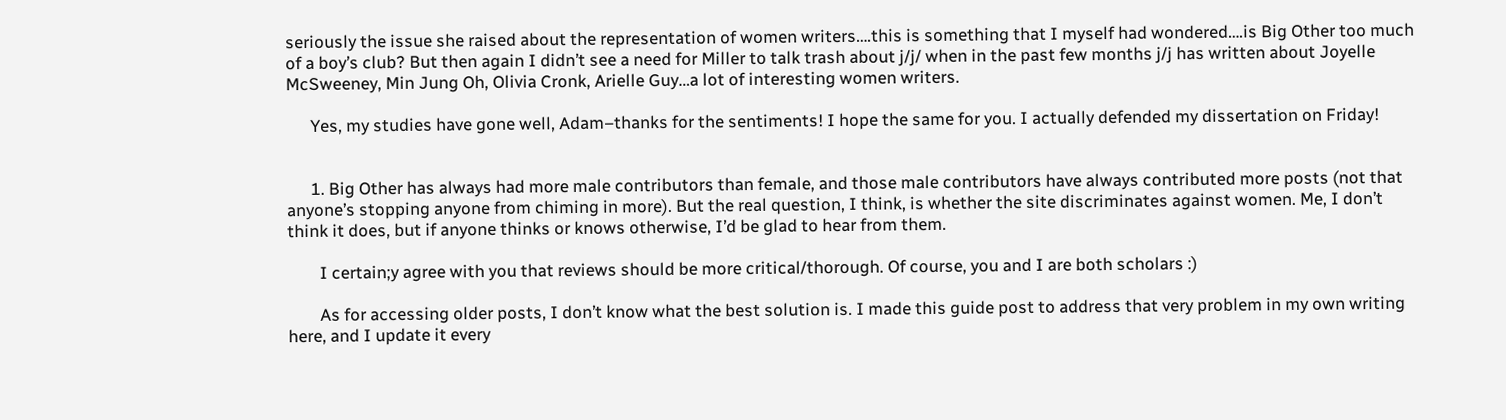seriously the issue she raised about the representation of women writers….this is something that I myself had wondered….is Big Other too much of a boy’s club? But then again I didn’t see a need for Miller to talk trash about j/j/ when in the past few months j/j has written about Joyelle McSweeney, Min Jung Oh, Olivia Cronk, Arielle Guy…a lot of interesting women writers.

      Yes, my studies have gone well, Adam–thanks for the sentiments! I hope the same for you. I actually defended my dissertation on Friday!


      1. Big Other has always had more male contributors than female, and those male contributors have always contributed more posts (not that anyone’s stopping anyone from chiming in more). But the real question, I think, is whether the site discriminates against women. Me, I don’t think it does, but if anyone thinks or knows otherwise, I’d be glad to hear from them.

        I certain;y agree with you that reviews should be more critical/thorough. Of course, you and I are both scholars :)

        As for accessing older posts, I don’t know what the best solution is. I made this guide post to address that very problem in my own writing here, and I update it every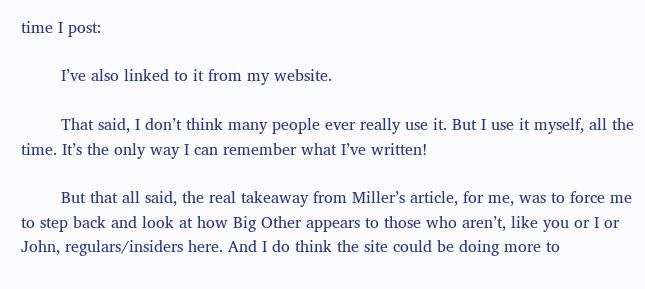time I post:

        I’ve also linked to it from my website.

        That said, I don’t think many people ever really use it. But I use it myself, all the time. It’s the only way I can remember what I’ve written!

        But that all said, the real takeaway from Miller’s article, for me, was to force me to step back and look at how Big Other appears to those who aren’t, like you or I or John, regulars/insiders here. And I do think the site could be doing more to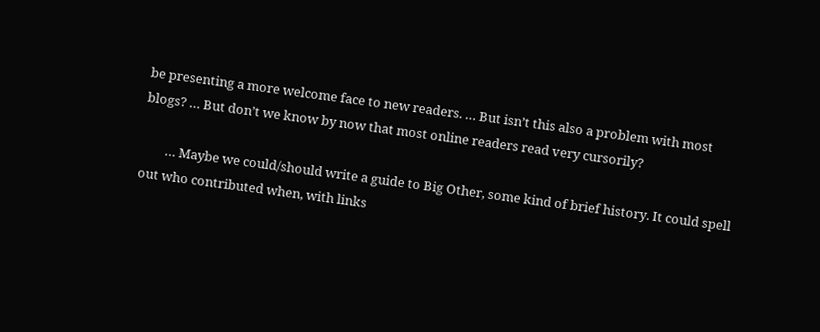be presenting a more welcome face to new readers. … But isn’t this also a problem with most blogs? … But don’t we know by now that most online readers read very cursorily?

        … Maybe we could/should write a guide to Big Other, some kind of brief history. It could spell out who contributed when, with links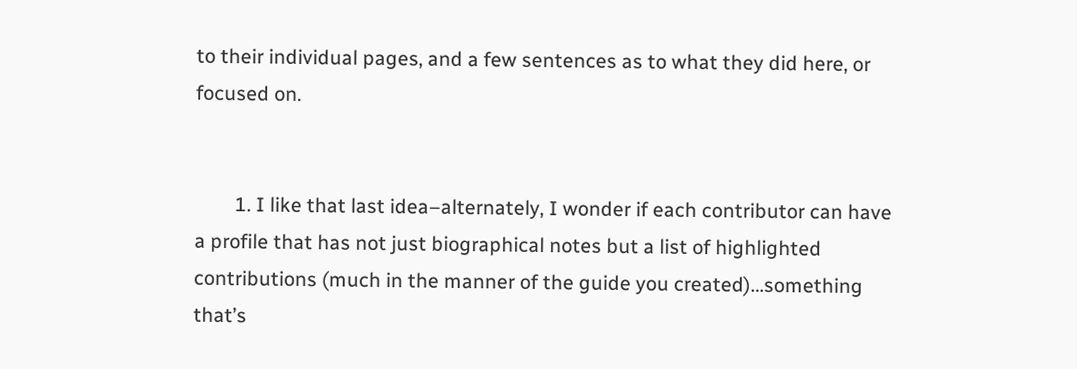to their individual pages, and a few sentences as to what they did here, or focused on.


        1. I like that last idea–alternately, I wonder if each contributor can have a profile that has not just biographical notes but a list of highlighted contributions (much in the manner of the guide you created)…something that’s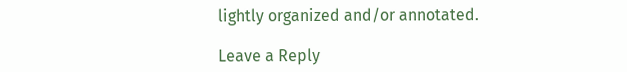lightly organized and/or annotated.

Leave a Reply